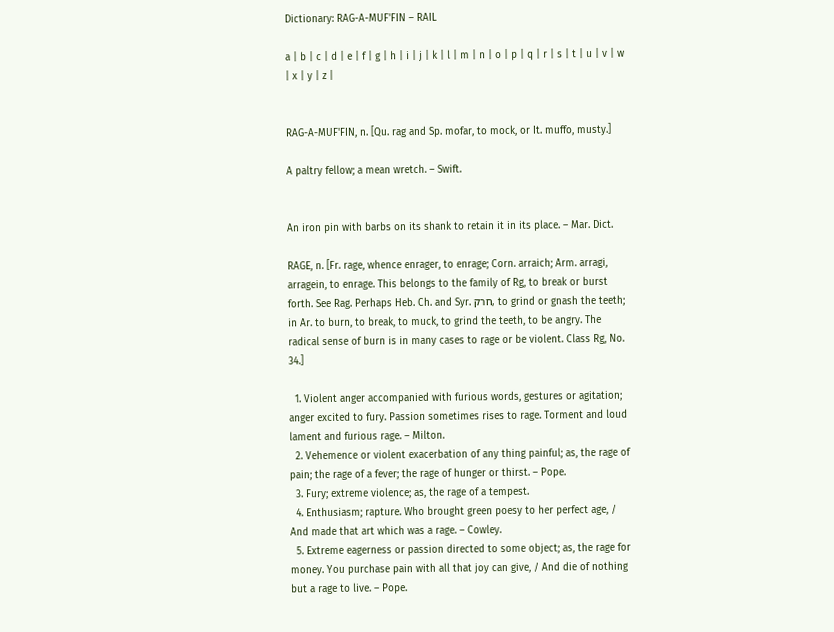Dictionary: RAG-A-MUF'FIN – RAIL

a | b | c | d | e | f | g | h | i | j | k | l | m | n | o | p | q | r | s | t | u | v | w | x | y | z |


RAG-A-MUF'FIN, n. [Qu. rag and Sp. mofar, to mock, or It. muffo, musty.]

A paltry fellow; a mean wretch. – Swift.


An iron pin with barbs on its shank to retain it in its place. – Mar. Dict.

RAGE, n. [Fr. rage, whence enrager, to enrage; Corn. arraich; Arm. arragi, arragein, to enrage. This belongs to the family of Rg, to break or burst forth. See Rag. Perhaps Heb. Ch. and Syr. חרק, to grind or gnash the teeth; in Ar. to burn, to break, to muck, to grind the teeth, to be angry. The radical sense of burn is in many cases to rage or be violent. Class Rg, No. 34.]

  1. Violent anger accompanied with furious words, gestures or agitation; anger excited to fury. Passion sometimes rises to rage. Torment and loud lament and furious rage. – Milton.
  2. Vehemence or violent exacerbation of any thing painful; as, the rage of pain; the rage of a fever; the rage of hunger or thirst. – Pope.
  3. Fury; extreme violence; as, the rage of a tempest.
  4. Enthusiasm; rapture. Who brought green poesy to her perfect age, / And made that art which was a rage. – Cowley.
  5. Extreme eagerness or passion directed to some object; as, the rage for money. You purchase pain with all that joy can give, / And die of nothing but a rage to live. – Pope.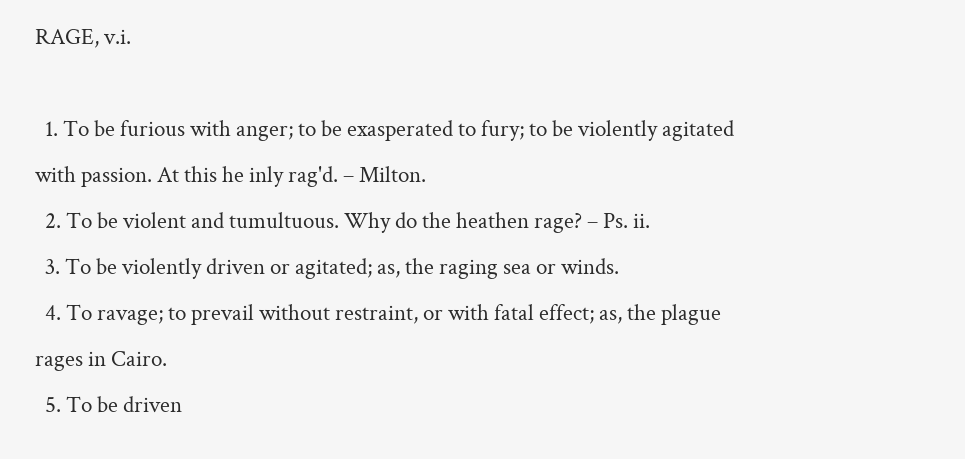RAGE, v.i.

  1. To be furious with anger; to be exasperated to fury; to be violently agitated with passion. At this he inly rag'd. – Milton.
  2. To be violent and tumultuous. Why do the heathen rage? – Ps. ii.
  3. To be violently driven or agitated; as, the raging sea or winds.
  4. To ravage; to prevail without restraint, or with fatal effect; as, the plague rages in Cairo.
  5. To be driven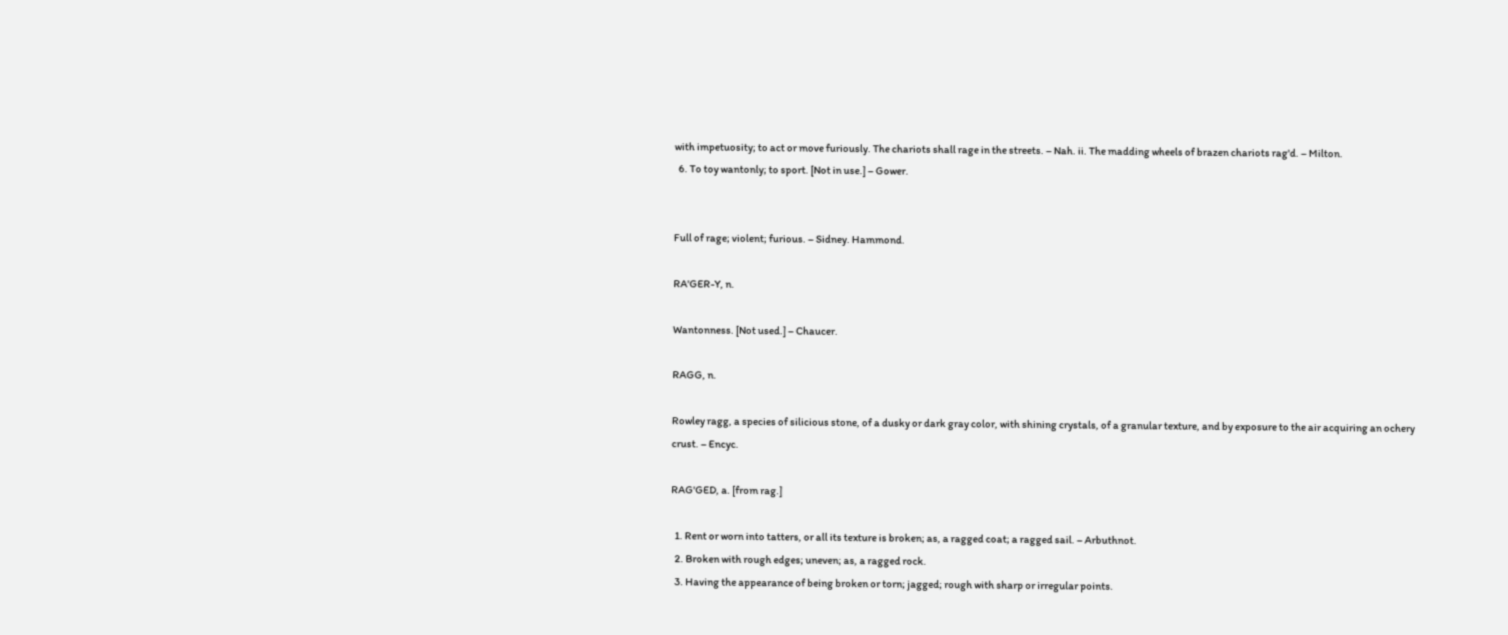with impetuosity; to act or move furiously. The chariots shall rage in the streets. – Nah. ii. The madding wheels of brazen chariots rag'd. – Milton.
  6. To toy wantonly; to sport. [Not in use.] – Gower.


Full of rage; violent; furious. – Sidney. Hammond.

RA'GER-Y, n.

Wantonness. [Not used.] – Chaucer.

RAGG, n.

Rowley ragg, a species of silicious stone, of a dusky or dark gray color, with shining crystals, of a granular texture, and by exposure to the air acquiring an ochery crust. – Encyc.

RAG'GED, a. [from rag.]

  1. Rent or worn into tatters, or all its texture is broken; as, a ragged coat; a ragged sail. – Arbuthnot.
  2. Broken with rough edges; uneven; as, a ragged rock.
  3. Having the appearance of being broken or torn; jagged; rough with sharp or irregular points.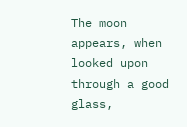The moon appears, when looked upon through a good glass,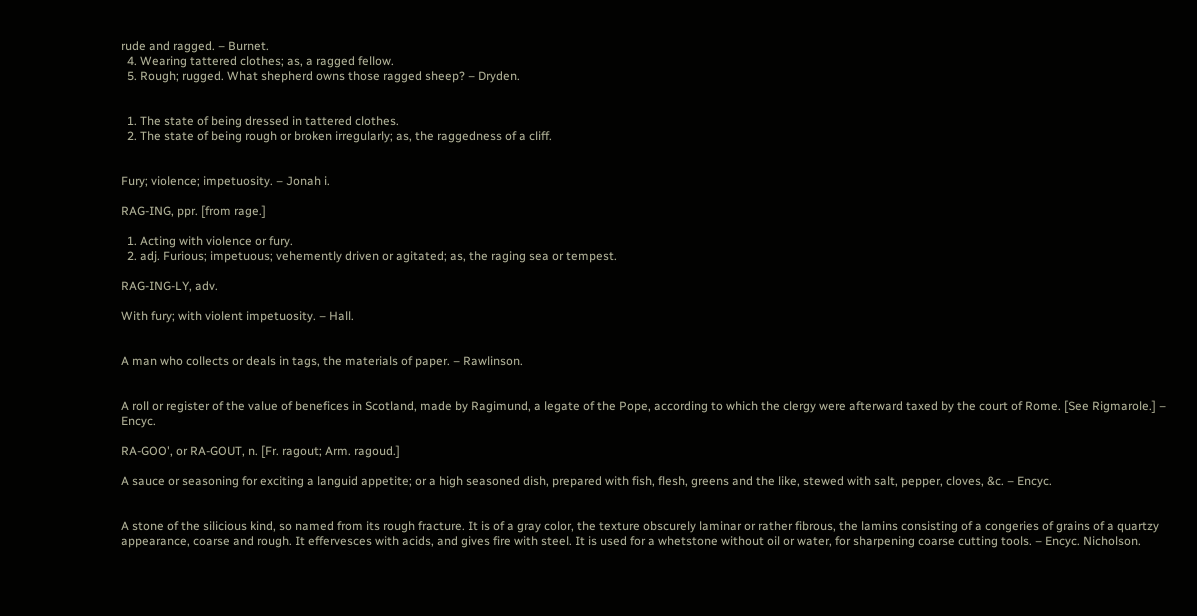rude and ragged. – Burnet.
  4. Wearing tattered clothes; as, a ragged fellow.
  5. Rough; rugged. What shepherd owns those ragged sheep? – Dryden.


  1. The state of being dressed in tattered clothes.
  2. The state of being rough or broken irregularly; as, the raggedness of a cliff.


Fury; violence; impetuosity. – Jonah i.

RAG-ING, ppr. [from rage.]

  1. Acting with violence or fury.
  2. adj. Furious; impetuous; vehemently driven or agitated; as, the raging sea or tempest.

RAG-ING-LY, adv.

With fury; with violent impetuosity. – Hall.


A man who collects or deals in tags, the materials of paper. – Rawlinson.


A roll or register of the value of benefices in Scotland, made by Ragimund, a legate of the Pope, according to which the clergy were afterward taxed by the court of Rome. [See Rigmarole.] – Encyc.

RA-GOO', or RA-GOUT, n. [Fr. ragout; Arm. ragoud.]

A sauce or seasoning for exciting a languid appetite; or a high seasoned dish, prepared with fish, flesh, greens and the like, stewed with salt, pepper, cloves, &c. – Encyc.


A stone of the silicious kind, so named from its rough fracture. It is of a gray color, the texture obscurely laminar or rather fibrous, the lamins consisting of a congeries of grains of a quartzy appearance, coarse and rough. It effervesces with acids, and gives fire with steel. It is used for a whetstone without oil or water, for sharpening coarse cutting tools. – Encyc. Nicholson.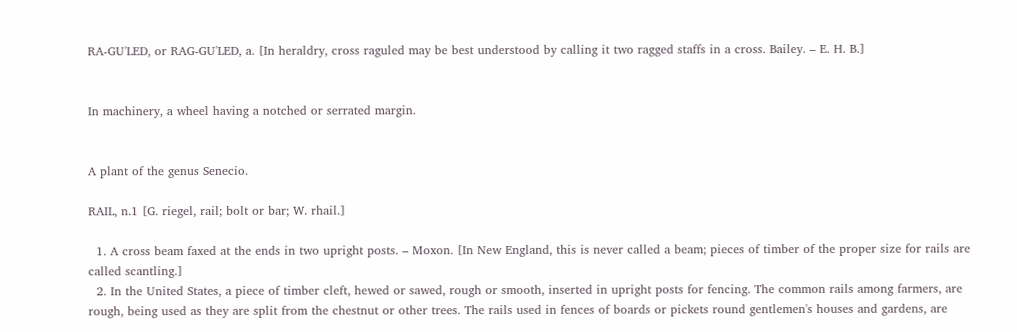RA-GU'LED, or RAG-GU'LED, a. [In heraldry, cross raguled may be best understood by calling it two ragged staffs in a cross. Bailey. – E. H. B.]


In machinery, a wheel having a notched or serrated margin.


A plant of the genus Senecio.

RAIL, n.1 [G. riegel, rail; bolt or bar; W. rhail.]

  1. A cross beam faxed at the ends in two upright posts. – Moxon. [In New England, this is never called a beam; pieces of timber of the proper size for rails are called scantling.]
  2. In the United States, a piece of timber cleft, hewed or sawed, rough or smooth, inserted in upright posts for fencing. The common rails among farmers, are rough, being used as they are split from the chestnut or other trees. The rails used in fences of boards or pickets round gentlemen's houses and gardens, are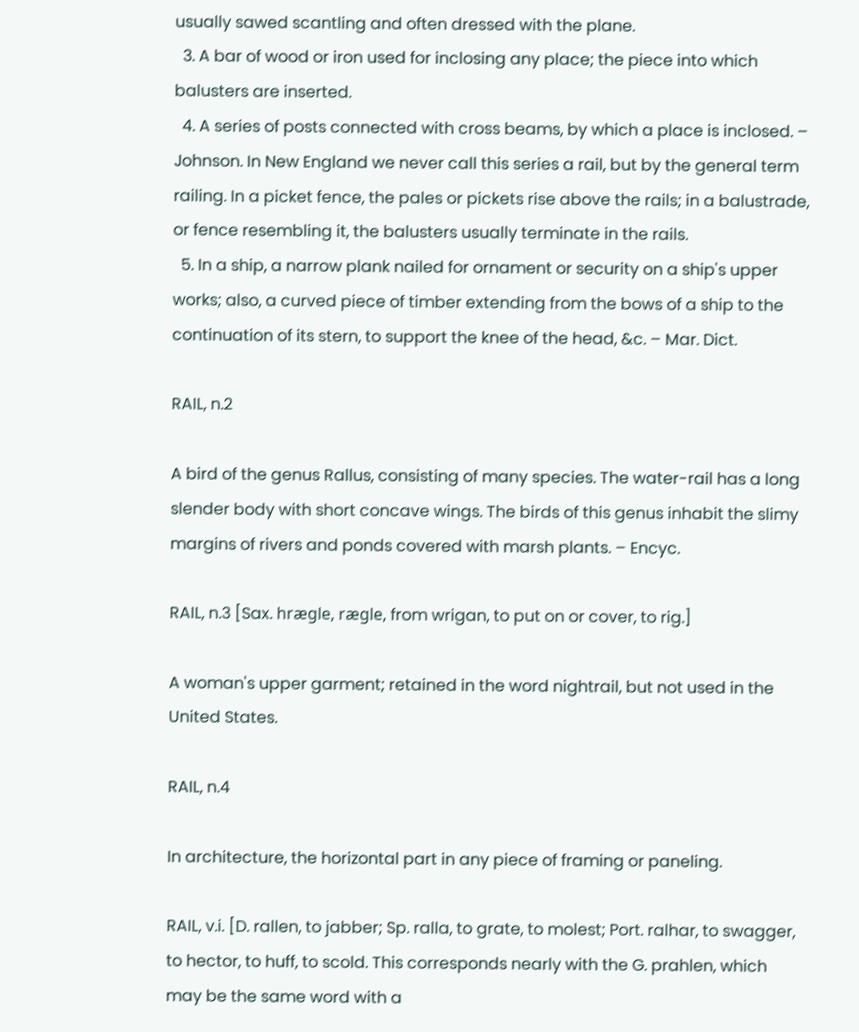usually sawed scantling and often dressed with the plane.
  3. A bar of wood or iron used for inclosing any place; the piece into which balusters are inserted.
  4. A series of posts connected with cross beams, by which a place is inclosed. – Johnson. In New England we never call this series a rail, but by the general term railing. In a picket fence, the pales or pickets rise above the rails; in a balustrade, or fence resembling it, the balusters usually terminate in the rails.
  5. In a ship, a narrow plank nailed for ornament or security on a ship's upper works; also, a curved piece of timber extending from the bows of a ship to the continuation of its stern, to support the knee of the head, &c. – Mar. Dict.

RAIL, n.2

A bird of the genus Rallus, consisting of many species. The water-rail has a long slender body with short concave wings. The birds of this genus inhabit the slimy margins of rivers and ponds covered with marsh plants. – Encyc.

RAIL, n.3 [Sax. hrægle, rægle, from wrigan, to put on or cover, to rig.]

A woman's upper garment; retained in the word nightrail, but not used in the United States.

RAIL, n.4

In architecture, the horizontal part in any piece of framing or paneling.

RAIL, v.i. [D. rallen, to jabber; Sp. ralla, to grate, to molest; Port. ralhar, to swagger, to hector, to huff, to scold. This corresponds nearly with the G. prahlen, which may be the same word with a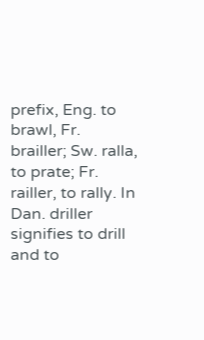prefix, Eng. to brawl, Fr. brailler; Sw. ralla, to prate; Fr. railler, to rally. In Dan. driller signifies to drill and to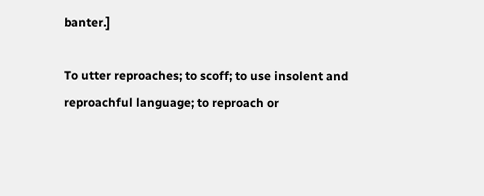banter.]

To utter reproaches; to scoff; to use insolent and reproachful language; to reproach or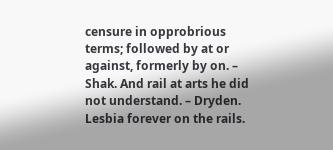censure in opprobrious terms; followed by at or against, formerly by on. – Shak. And rail at arts he did not understand. – Dryden. Lesbia forever on the rails.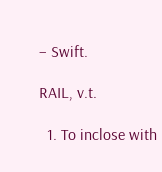– Swift.

RAIL, v.t.

  1. To inclose with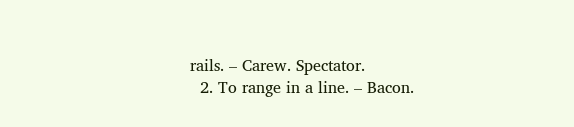rails. – Carew. Spectator.
  2. To range in a line. – Bacon.